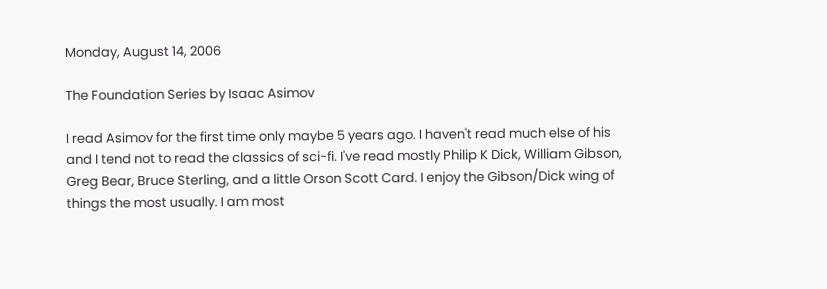Monday, August 14, 2006

The Foundation Series by Isaac Asimov

I read Asimov for the first time only maybe 5 years ago. I haven't read much else of his and I tend not to read the classics of sci-fi. I've read mostly Philip K Dick, William Gibson, Greg Bear, Bruce Sterling, and a little Orson Scott Card. I enjoy the Gibson/Dick wing of things the most usually. I am most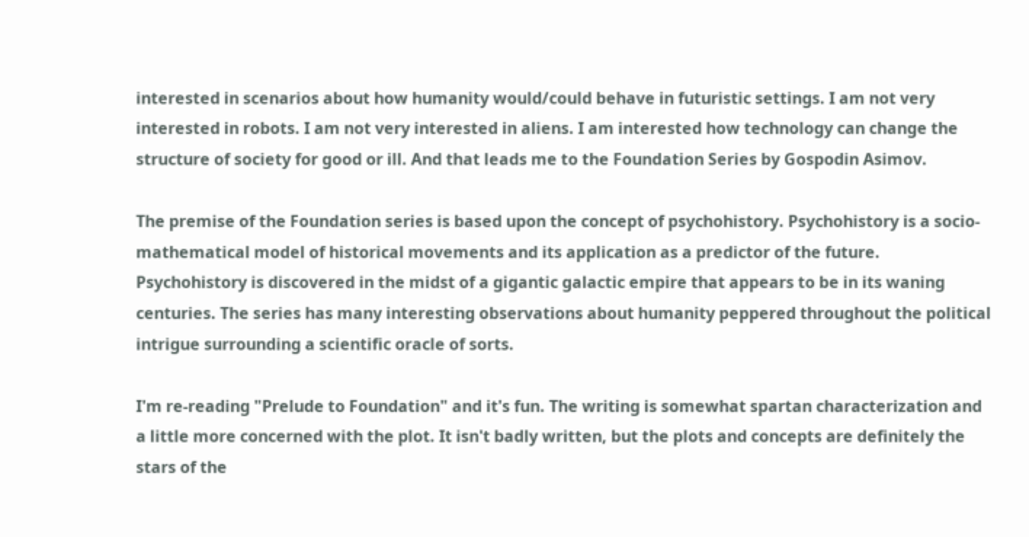interested in scenarios about how humanity would/could behave in futuristic settings. I am not very interested in robots. I am not very interested in aliens. I am interested how technology can change the structure of society for good or ill. And that leads me to the Foundation Series by Gospodin Asimov.

The premise of the Foundation series is based upon the concept of psychohistory. Psychohistory is a socio-mathematical model of historical movements and its application as a predictor of the future. Psychohistory is discovered in the midst of a gigantic galactic empire that appears to be in its waning centuries. The series has many interesting observations about humanity peppered throughout the political intrigue surrounding a scientific oracle of sorts.

I'm re-reading "Prelude to Foundation" and it's fun. The writing is somewhat spartan characterization and a little more concerned with the plot. It isn't badly written, but the plots and concepts are definitely the stars of the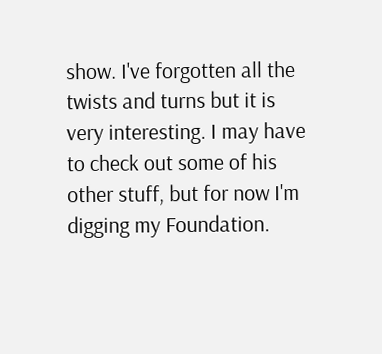show. I've forgotten all the twists and turns but it is very interesting. I may have to check out some of his other stuff, but for now I'm digging my Foundation.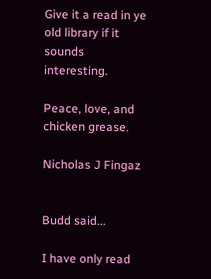Give it a read in ye old library if it sounds interesting.

Peace, love, and chicken grease.

Nicholas J Fingaz


Budd said...

I have only read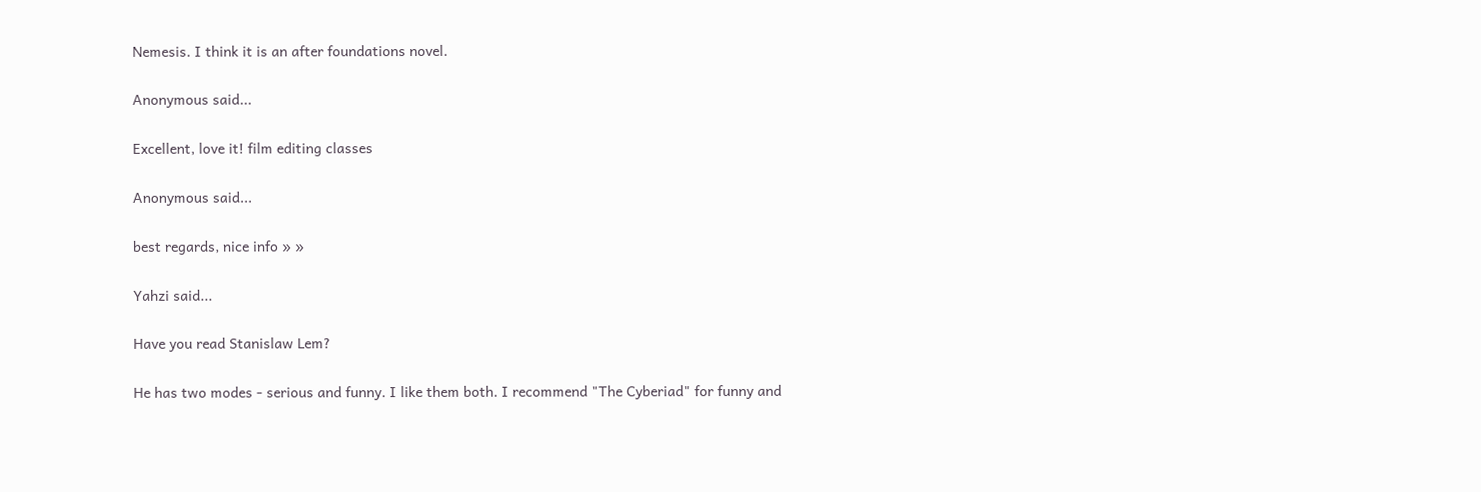Nemesis. I think it is an after foundations novel.

Anonymous said...

Excellent, love it! film editing classes

Anonymous said...

best regards, nice info » »

Yahzi said...

Have you read Stanislaw Lem?

He has two modes - serious and funny. I like them both. I recommend "The Cyberiad" for funny and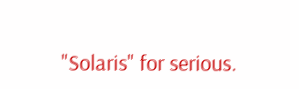"Solaris" for serious.